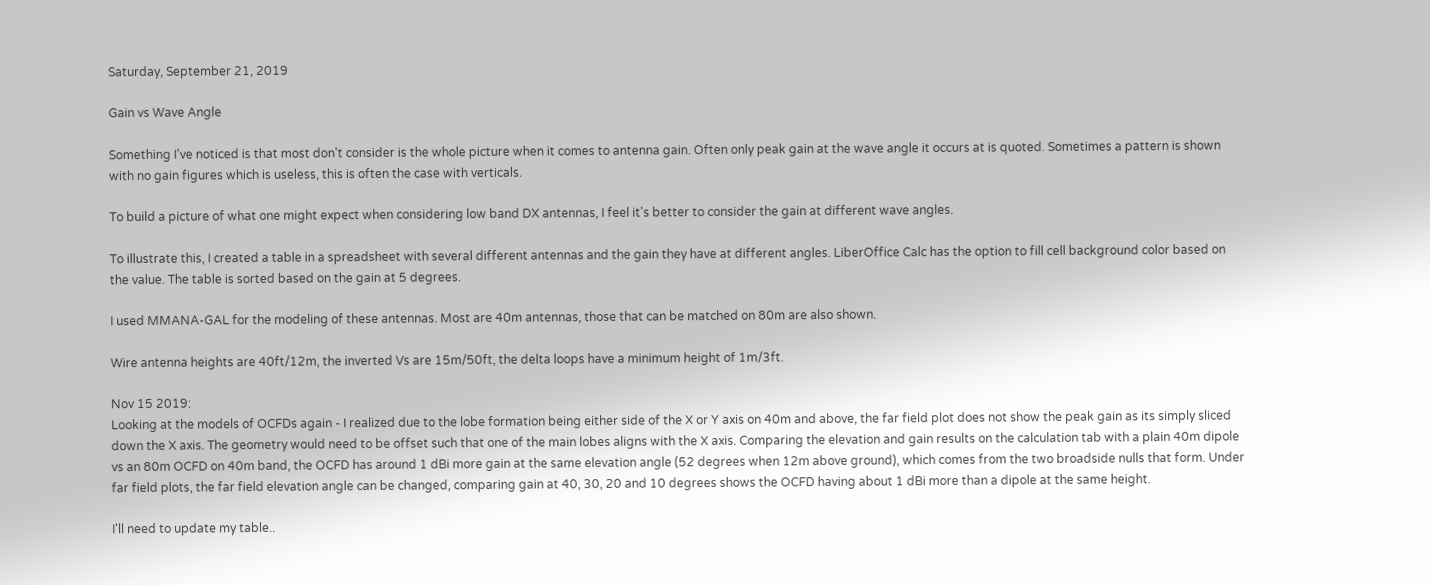Saturday, September 21, 2019

Gain vs Wave Angle

Something I've noticed is that most don't consider is the whole picture when it comes to antenna gain. Often only peak gain at the wave angle it occurs at is quoted. Sometimes a pattern is shown with no gain figures which is useless, this is often the case with verticals.

To build a picture of what one might expect when considering low band DX antennas, I feel it's better to consider the gain at different wave angles.

To illustrate this, I created a table in a spreadsheet with several different antennas and the gain they have at different angles. LiberOffice Calc has the option to fill cell background color based on the value. The table is sorted based on the gain at 5 degrees.

I used MMANA-GAL for the modeling of these antennas. Most are 40m antennas, those that can be matched on 80m are also shown.

Wire antenna heights are 40ft/12m, the inverted Vs are 15m/50ft, the delta loops have a minimum height of 1m/3ft.

Nov 15 2019:
Looking at the models of OCFDs again - I realized due to the lobe formation being either side of the X or Y axis on 40m and above, the far field plot does not show the peak gain as its simply sliced down the X axis. The geometry would need to be offset such that one of the main lobes aligns with the X axis. Comparing the elevation and gain results on the calculation tab with a plain 40m dipole vs an 80m OCFD on 40m band, the OCFD has around 1 dBi more gain at the same elevation angle (52 degrees when 12m above ground), which comes from the two broadside nulls that form. Under far field plots, the far field elevation angle can be changed, comparing gain at 40, 30, 20 and 10 degrees shows the OCFD having about 1 dBi more than a dipole at the same height.

I'll need to update my table..